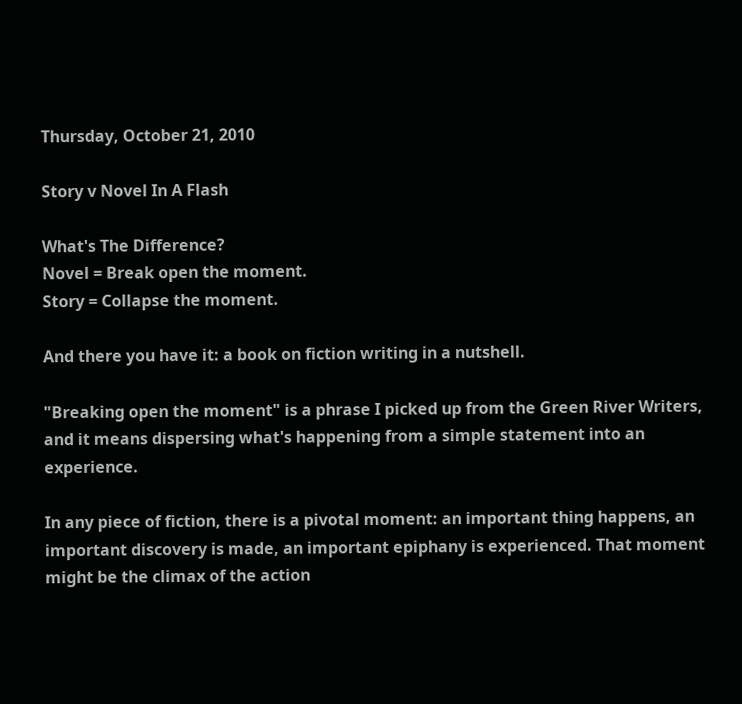Thursday, October 21, 2010

Story v Novel In A Flash

What's The Difference?
Novel = Break open the moment.
Story = Collapse the moment.

And there you have it: a book on fiction writing in a nutshell.

"Breaking open the moment" is a phrase I picked up from the Green River Writers, and it means dispersing what's happening from a simple statement into an experience.

In any piece of fiction, there is a pivotal moment: an important thing happens, an important discovery is made, an important epiphany is experienced. That moment might be the climax of the action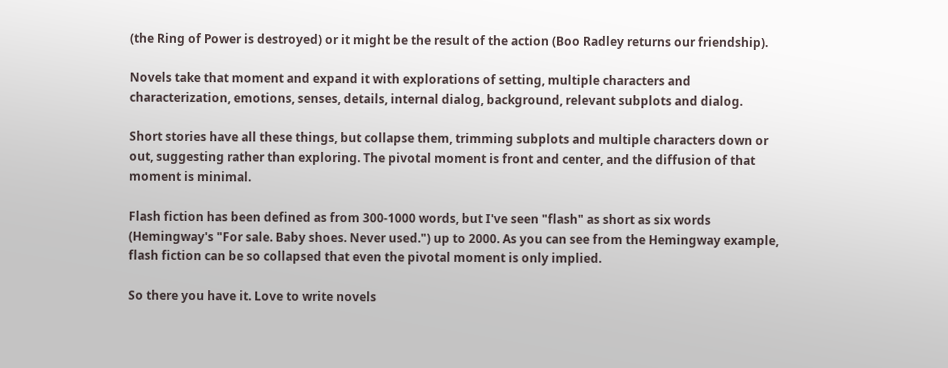(the Ring of Power is destroyed) or it might be the result of the action (Boo Radley returns our friendship).

Novels take that moment and expand it with explorations of setting, multiple characters and characterization, emotions, senses, details, internal dialog, background, relevant subplots and dialog.

Short stories have all these things, but collapse them, trimming subplots and multiple characters down or out, suggesting rather than exploring. The pivotal moment is front and center, and the diffusion of that moment is minimal.

Flash fiction has been defined as from 300-1000 words, but I've seen "flash" as short as six words (Hemingway's "For sale. Baby shoes. Never used.") up to 2000. As you can see from the Hemingway example, flash fiction can be so collapsed that even the pivotal moment is only implied.

So there you have it. Love to write novels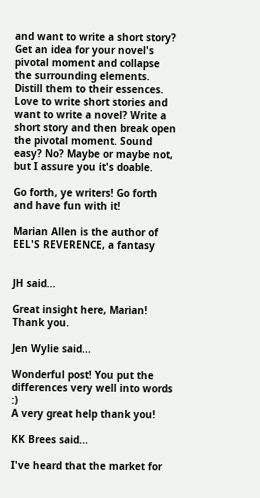and want to write a short story? Get an idea for your novel's pivotal moment and collapse the surrounding elements. Distill them to their essences. Love to write short stories and want to write a novel? Write a short story and then break open the pivotal moment. Sound easy? No? Maybe or maybe not, but I assure you it's doable.

Go forth, ye writers! Go forth and have fun with it!

Marian Allen is the author of EEL'S REVERENCE, a fantasy


JH said...

Great insight here, Marian! Thank you.

Jen Wylie said...

Wonderful post! You put the differences very well into words :)
A very great help thank you!

KK Brees said...

I've heard that the market for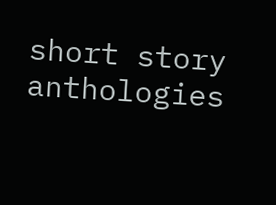short story anthologies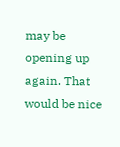may be opening up again. That would be nice